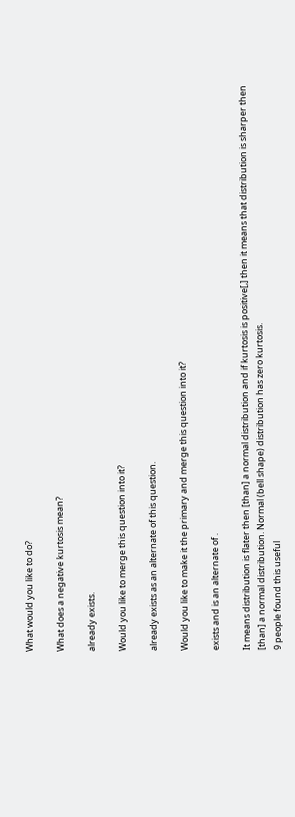What would you like to do?

What does a negative kurtosis mean?

already exists.

Would you like to merge this question into it?

already exists as an alternate of this question.

Would you like to make it the primary and merge this question into it?

exists and is an alternate of .

It means distribution is flater then [than] a normal distribution and if kurtosis is positive[,] then it means that distribution is sharper then [than] a normal distribution. Normal (bell shape) distribution has zero kurtosis.
9 people found this useful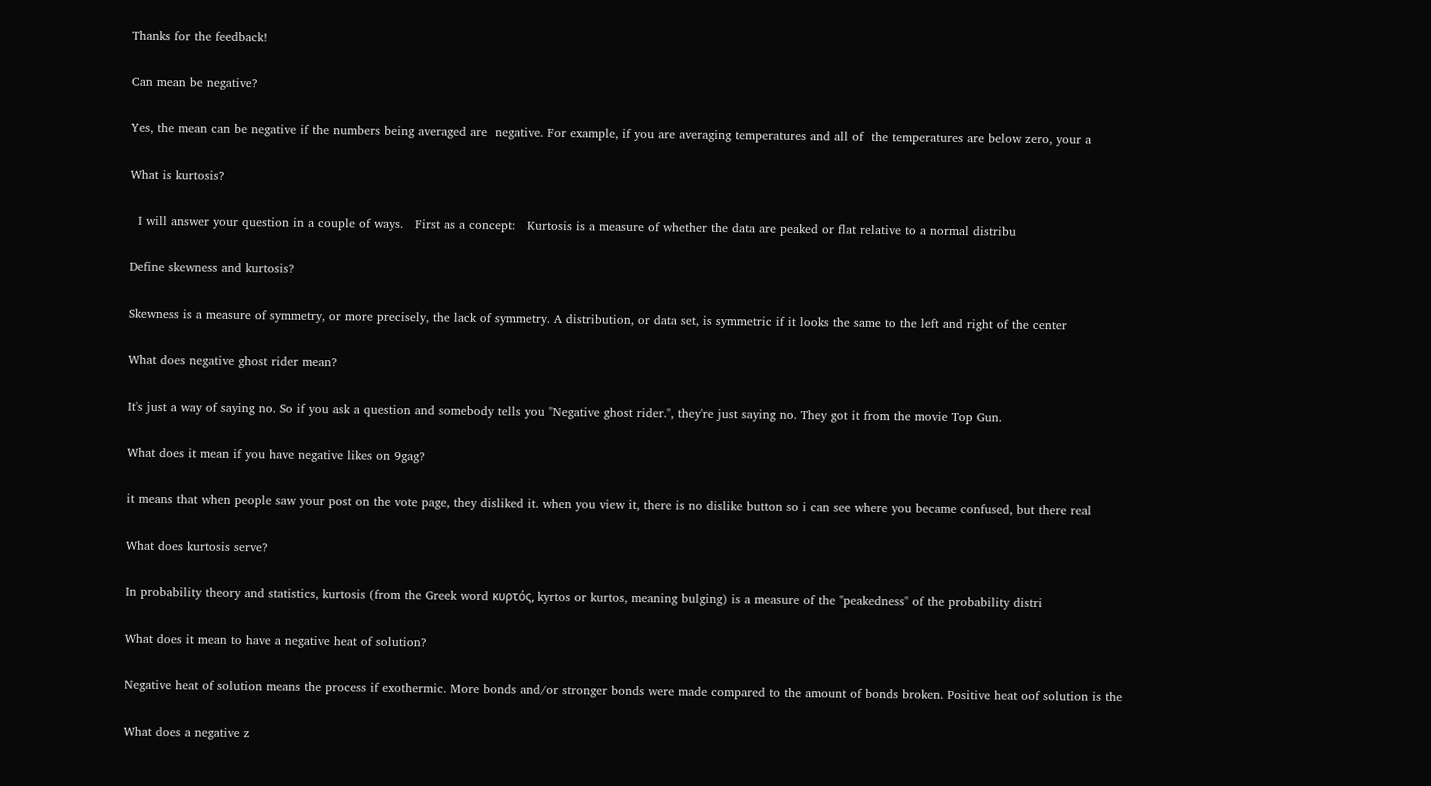Thanks for the feedback!

Can mean be negative?

Yes, the mean can be negative if the numbers being averaged are  negative. For example, if you are averaging temperatures and all of  the temperatures are below zero, your a

What is kurtosis?

  I will answer your question in a couple of ways.   First as a concept:   Kurtosis is a measure of whether the data are peaked or flat relative to a normal distribu

Define skewness and kurtosis?

Skewness is a measure of symmetry, or more precisely, the lack of symmetry. A distribution, or data set, is symmetric if it looks the same to the left and right of the center

What does negative ghost rider mean?

It's just a way of saying no. So if you ask a question and somebody tells you "Negative ghost rider.", they're just saying no. They got it from the movie Top Gun.

What does it mean if you have negative likes on 9gag?

it means that when people saw your post on the vote page, they disliked it. when you view it, there is no dislike button so i can see where you became confused, but there real

What does kurtosis serve?

In probability theory and statistics, kurtosis (from the Greek word κυρτός, kyrtos or kurtos, meaning bulging) is a measure of the "peakedness" of the probability distri

What does it mean to have a negative heat of solution?

Negative heat of solution means the process if exothermic. More bonds and/or stronger bonds were made compared to the amount of bonds broken. Positive heat oof solution is the

What does a negative z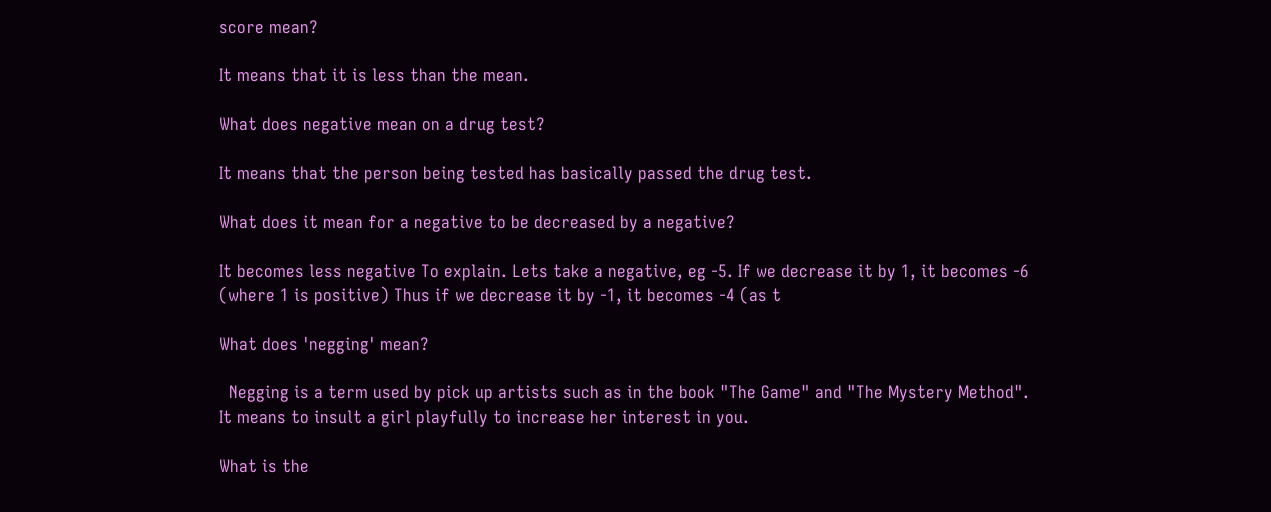score mean?

It means that it is less than the mean.

What does negative mean on a drug test?

It means that the person being tested has basically passed the drug test.

What does it mean for a negative to be decreased by a negative?

It becomes less negative To explain. Lets take a negative, eg -5. If we decrease it by 1, it becomes -6 (where 1 is positive) Thus if we decrease it by -1, it becomes -4 (as t

What does 'negging' mean?

  Negging is a term used by pick up artists such as in the book "The Game" and "The Mystery Method". It means to insult a girl playfully to increase her interest in you.

What is the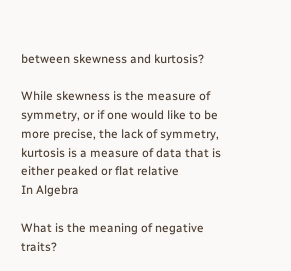between skewness and kurtosis?

While skewness is the measure of symmetry, or if one would like to be more precise, the lack of symmetry, kurtosis is a measure of data that is either peaked or flat relative
In Algebra

What is the meaning of negative traits?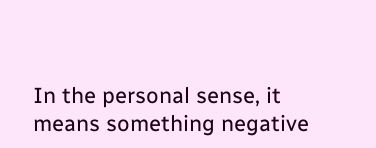In the personal sense, it means something negative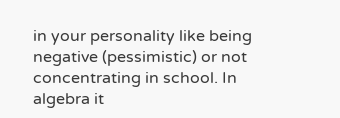in your personality like being negative (pessimistic) or not concentrating in school. In algebra it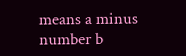means a minus number b